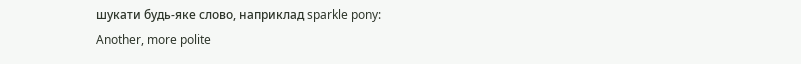шукати будь-яке слово, наприклад sparkle pony:
Another, more polite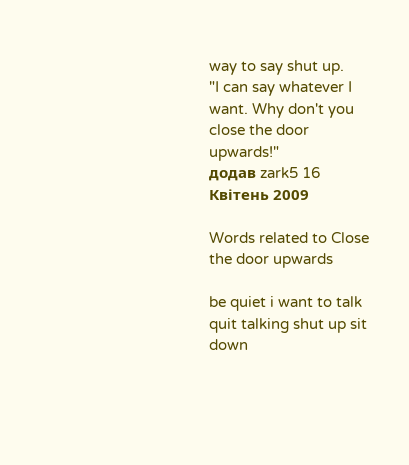way to say shut up.
"I can say whatever I want. Why don't you close the door upwards!"
додав zark5 16 Квітень 2009

Words related to Close the door upwards

be quiet i want to talk quit talking shut up sit down